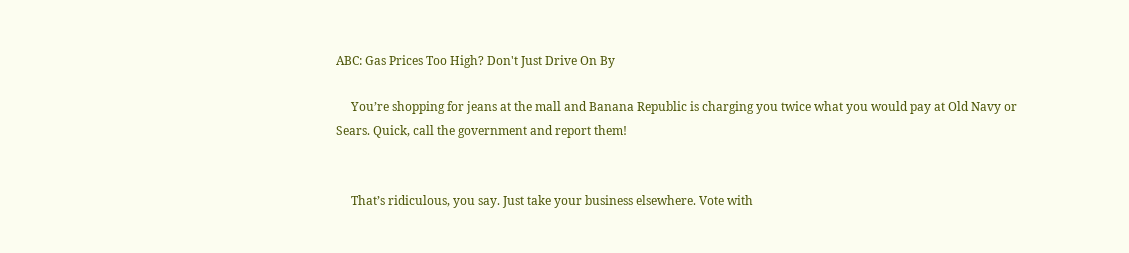ABC: Gas Prices Too High? Don't Just Drive On By

     You’re shopping for jeans at the mall and Banana Republic is charging you twice what you would pay at Old Navy or Sears. Quick, call the government and report them!


     That’s ridiculous, you say. Just take your business elsewhere. Vote with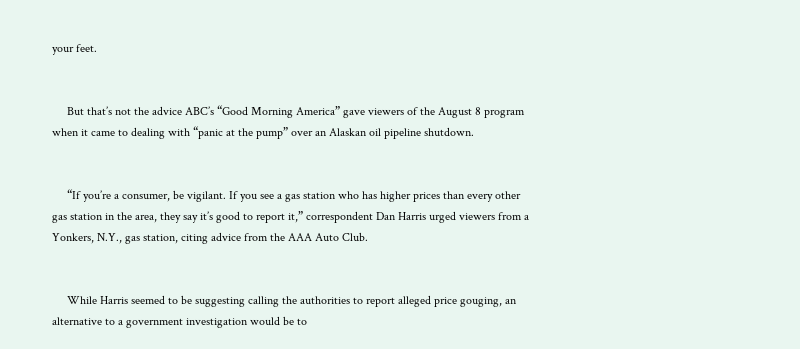your feet.


     But that’s not the advice ABC’s “Good Morning America” gave viewers of the August 8 program when it came to dealing with “panic at the pump” over an Alaskan oil pipeline shutdown.


     “If you’re a consumer, be vigilant. If you see a gas station who has higher prices than every other gas station in the area, they say it’s good to report it,” correspondent Dan Harris urged viewers from a Yonkers, N.Y., gas station, citing advice from the AAA Auto Club.


     While Harris seemed to be suggesting calling the authorities to report alleged price gouging, an alternative to a government investigation would be to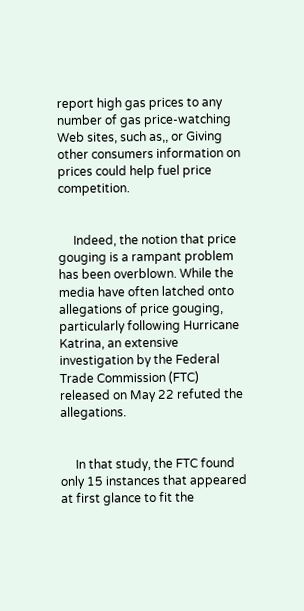report high gas prices to any number of gas price-watching Web sites, such as,, or Giving other consumers information on prices could help fuel price competition.


     Indeed, the notion that price gouging is a rampant problem has been overblown. While the media have often latched onto allegations of price gouging, particularly following Hurricane Katrina, an extensive investigation by the Federal Trade Commission (FTC) released on May 22 refuted the allegations.


     In that study, the FTC found only 15 instances that appeared at first glance to fit the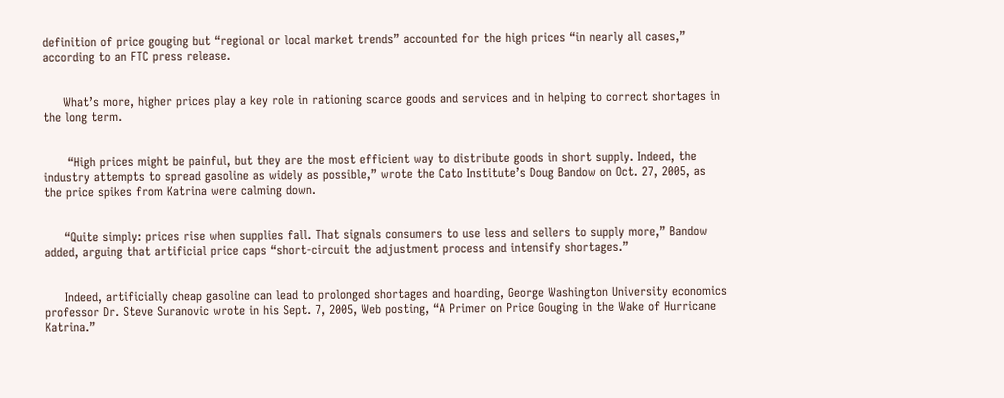definition of price gouging but “regional or local market trends” accounted for the high prices “in nearly all cases,” according to an FTC press release.


     What’s more, higher prices play a key role in rationing scarce goods and services and in helping to correct shortages in the long term.


      “High prices might be painful, but they are the most efficient way to distribute goods in short supply. Indeed, the industry attempts to spread gasoline as widely as possible,” wrote the Cato Institute’s Doug Bandow on Oct. 27, 2005, as the price spikes from Katrina were calming down.


     “Quite simply: prices rise when supplies fall. That signals consumers to use less and sellers to supply more,” Bandow added, arguing that artificial price caps “short-circuit the adjustment process and intensify shortages.”


     Indeed, artificially cheap gasoline can lead to prolonged shortages and hoarding, George Washington University economics professor Dr. Steve Suranovic wrote in his Sept. 7, 2005, Web posting, “A Primer on Price Gouging in the Wake of Hurricane Katrina.”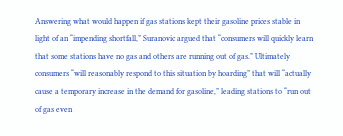Answering what would happen if gas stations kept their gasoline prices stable in light of an “impending shortfall,” Suranovic argued that “consumers will quickly learn that some stations have no gas and others are running out of gas.” Ultimately consumers “will reasonably respond to this situation by hoarding” that will “actually cause a temporary increase in the demand for gasoline,” leading stations to “run out of gas even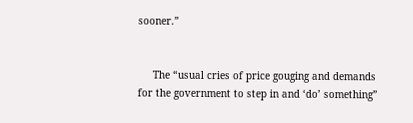sooner.”


     The “usual cries of price gouging and demands for the government to step in and ‘do’ something”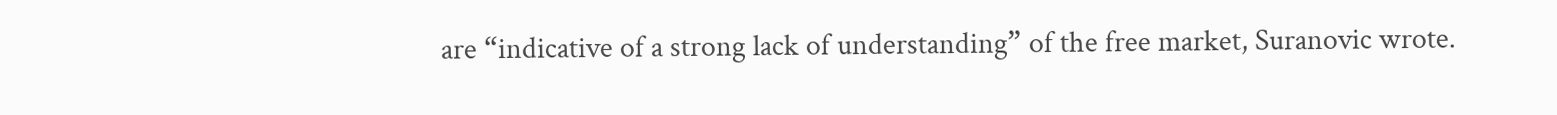are “indicative of a strong lack of understanding” of the free market, Suranovic wrote.